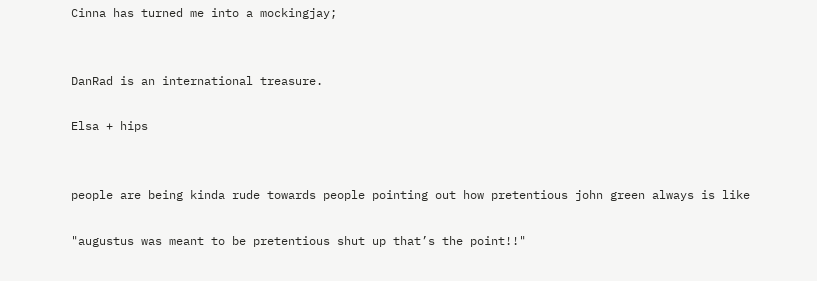Cinna has turned me into a mockingjay;


DanRad is an international treasure.

Elsa + hips


people are being kinda rude towards people pointing out how pretentious john green always is like

"augustus was meant to be pretentious shut up that’s the point!!"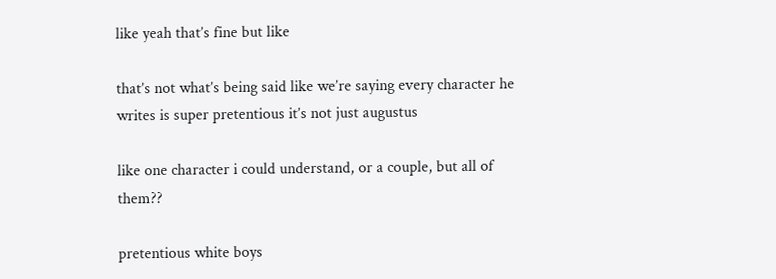like yeah that’s fine but like

that’s not what’s being said like we’re saying every character he writes is super pretentious it’s not just augustus

like one character i could understand, or a couple, but all of them??

pretentious white boys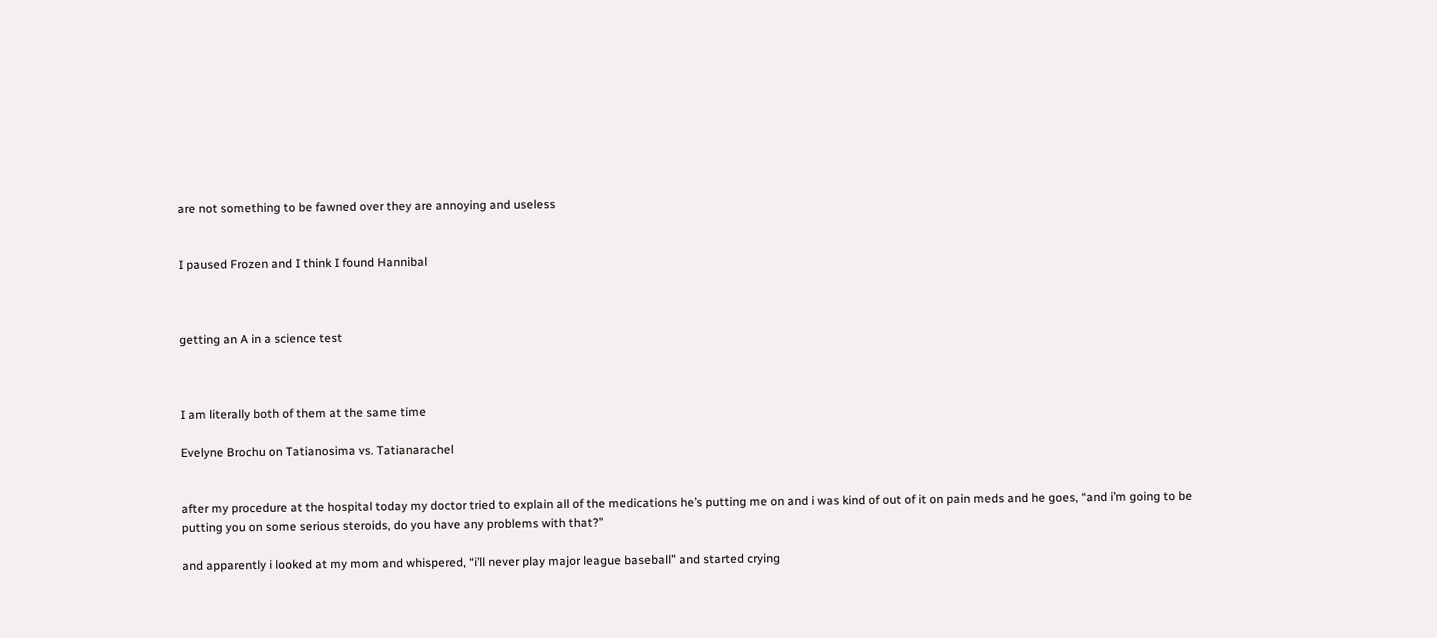are not something to be fawned over they are annoying and useless


I paused Frozen and I think I found Hannibal



getting an A in a science test



I am literally both of them at the same time

Evelyne Brochu on Tatianosima vs. Tatianarachel


after my procedure at the hospital today my doctor tried to explain all of the medications he’s putting me on and i was kind of out of it on pain meds and he goes, “and i’m going to be putting you on some serious steroids, do you have any problems with that?”

and apparently i looked at my mom and whispered, “i’ll never play major league baseball” and started crying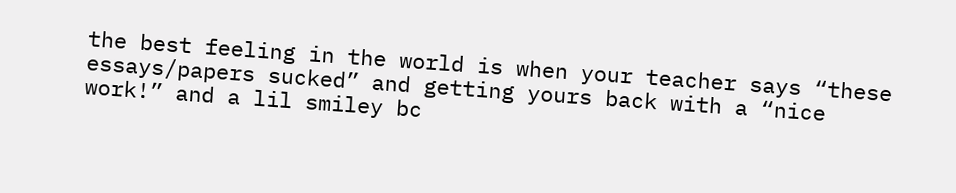the best feeling in the world is when your teacher says “these essays/papers sucked” and getting yours back with a “nice work!” and a lil smiley bc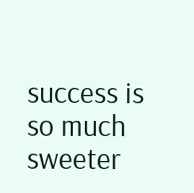success is so much sweeter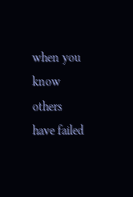when you know others have failed